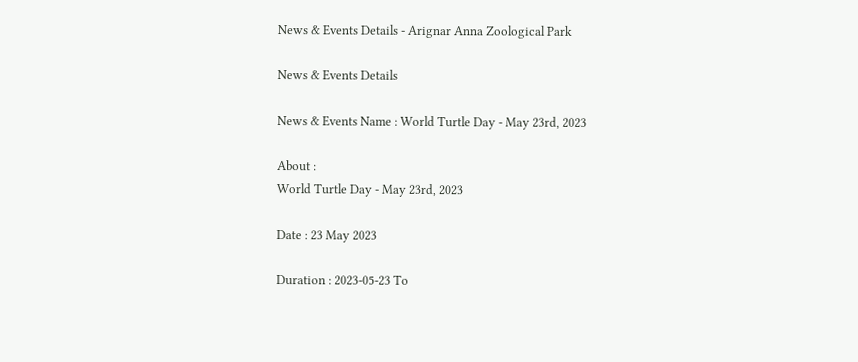News & Events Details - Arignar Anna Zoological Park

News & Events Details

News & Events Name : World Turtle Day - May 23rd, 2023

About :
World Turtle Day - May 23rd, 2023

Date : 23 May 2023

Duration : 2023-05-23 To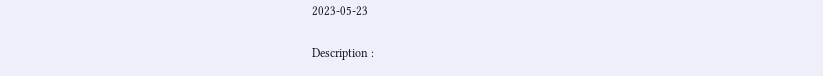2023-05-23

Description :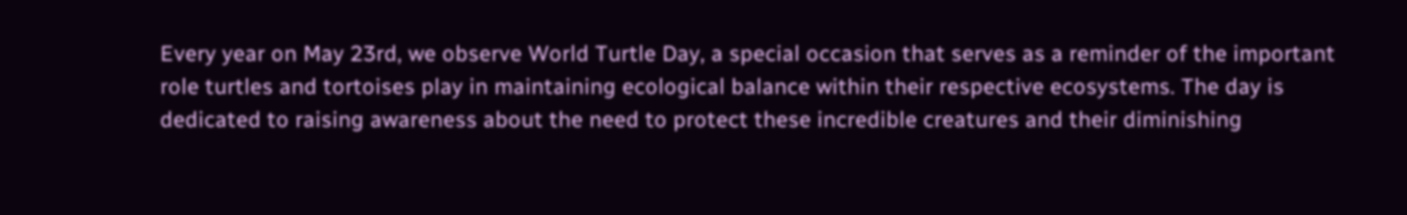Every year on May 23rd, we observe World Turtle Day, a special occasion that serves as a reminder of the important role turtles and tortoises play in maintaining ecological balance within their respective ecosystems. The day is dedicated to raising awareness about the need to protect these incredible creatures and their diminishing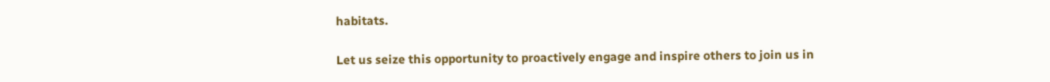habitats.

Let us seize this opportunity to proactively engage and inspire others to join us in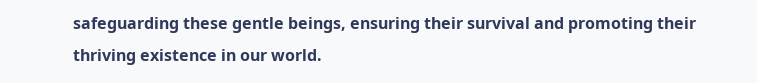safeguarding these gentle beings, ensuring their survival and promoting their thriving existence in our world.